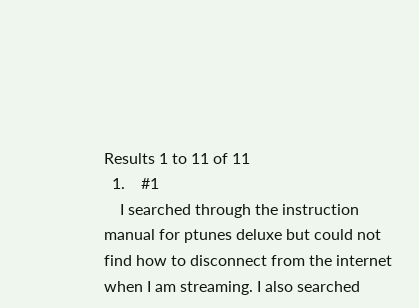Results 1 to 11 of 11
  1.    #1
    I searched through the instruction manual for ptunes deluxe but could not find how to disconnect from the internet when I am streaming. I also searched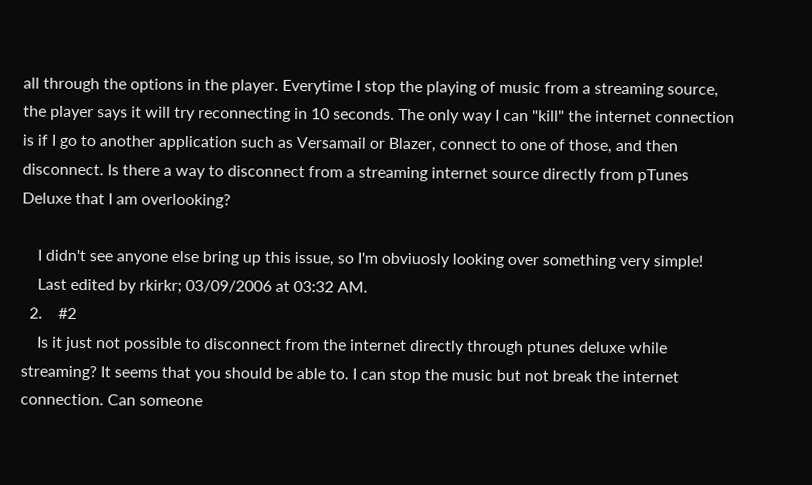all through the options in the player. Everytime I stop the playing of music from a streaming source, the player says it will try reconnecting in 10 seconds. The only way I can "kill" the internet connection is if I go to another application such as Versamail or Blazer, connect to one of those, and then disconnect. Is there a way to disconnect from a streaming internet source directly from pTunes Deluxe that I am overlooking?

    I didn't see anyone else bring up this issue, so I'm obviuosly looking over something very simple!
    Last edited by rkirkr; 03/09/2006 at 03:32 AM.
  2.    #2
    Is it just not possible to disconnect from the internet directly through ptunes deluxe while streaming? It seems that you should be able to. I can stop the music but not break the internet connection. Can someone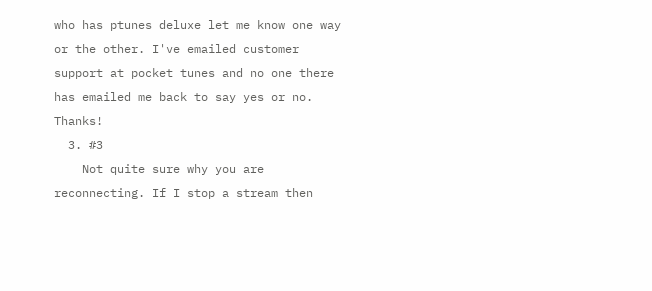who has ptunes deluxe let me know one way or the other. I've emailed customer support at pocket tunes and no one there has emailed me back to say yes or no. Thanks!
  3. #3
    Not quite sure why you are reconnecting. If I stop a stream then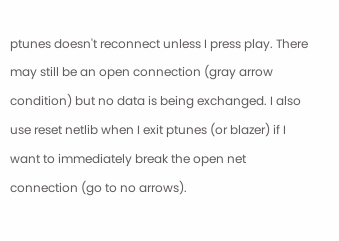ptunes doesn't reconnect unless I press play. There may still be an open connection (gray arrow condition) but no data is being exchanged. I also use reset netlib when I exit ptunes (or blazer) if I want to immediately break the open net connection (go to no arrows).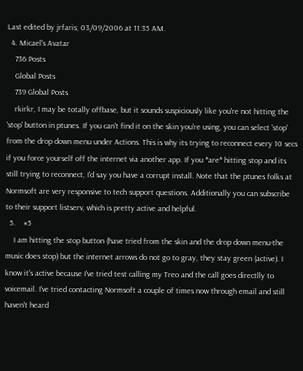Last edited by jrfaris; 03/09/2006 at 11:35 AM.
  4. Micael's Avatar
    736 Posts
    Global Posts
    739 Global Posts
    rkirkr, I may be totally offbase, but it sounds suspiciously like you're not hitting the 'stop' button in ptunes. If you can't find it on the skin you're using, you can select 'stop' from the drop down menu under Actions. This is why its trying to reconnect every 10 secs if you force yourself off the internet via another app. If you *are* hitting stop and its still trying to reconnect, I'd say you have a corrupt install. Note that the ptunes folks at Normsoft are very responsive to tech support questions. Additionally you can subscribe to their support listserv, which is pretty active and helpful.
  5.    #5
    I am hitting the stop button (have tried from the skin and the drop down menu-the music does stop) but the internet arrows do not go to gray, they stay green (active). I know it's active because I've tried test calling my Treo and the call goes directlly to voicemail. I've tried contacting Normsoft a couple of times now through email and still haven't heard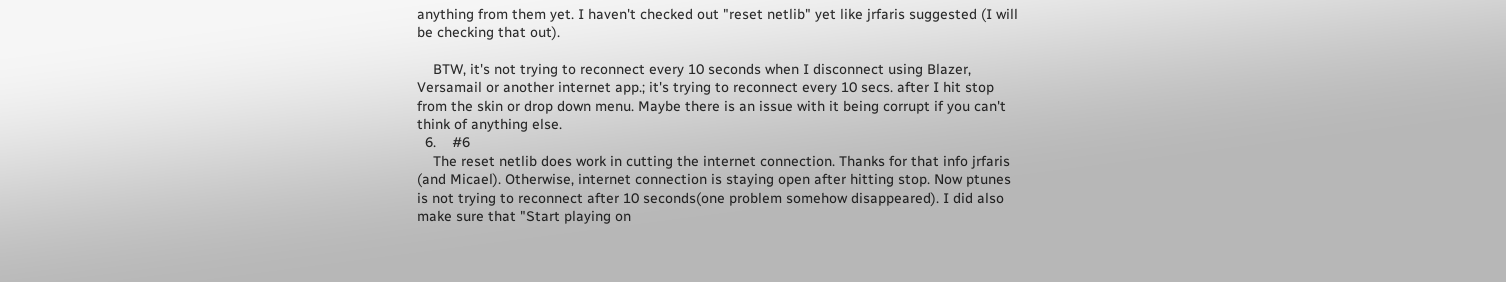anything from them yet. I haven't checked out "reset netlib" yet like jrfaris suggested (I will be checking that out).

    BTW, it's not trying to reconnect every 10 seconds when I disconnect using Blazer, Versamail or another internet app.; it's trying to reconnect every 10 secs. after I hit stop from the skin or drop down menu. Maybe there is an issue with it being corrupt if you can't think of anything else.
  6.    #6
    The reset netlib does work in cutting the internet connection. Thanks for that info jrfaris (and Micael). Otherwise, internet connection is staying open after hitting stop. Now ptunes is not trying to reconnect after 10 seconds(one problem somehow disappeared). I did also make sure that "Start playing on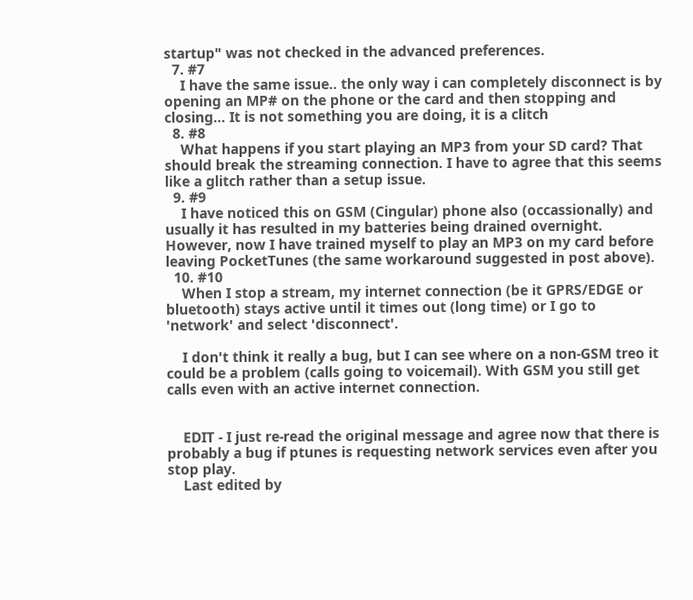startup" was not checked in the advanced preferences.
  7. #7
    I have the same issue.. the only way i can completely disconnect is by opening an MP# on the phone or the card and then stopping and closing... It is not something you are doing, it is a clitch
  8. #8
    What happens if you start playing an MP3 from your SD card? That should break the streaming connection. I have to agree that this seems like a glitch rather than a setup issue.
  9. #9
    I have noticed this on GSM (Cingular) phone also (occassionally) and usually it has resulted in my batteries being drained overnight. However, now I have trained myself to play an MP3 on my card before leaving PocketTunes (the same workaround suggested in post above).
  10. #10
    When I stop a stream, my internet connection (be it GPRS/EDGE or bluetooth) stays active until it times out (long time) or I go to 'network' and select 'disconnect'.

    I don't think it really a bug, but I can see where on a non-GSM treo it could be a problem (calls going to voicemail). With GSM you still get calls even with an active internet connection.


    EDIT - I just re-read the original message and agree now that there is probably a bug if ptunes is requesting network services even after you stop play.
    Last edited by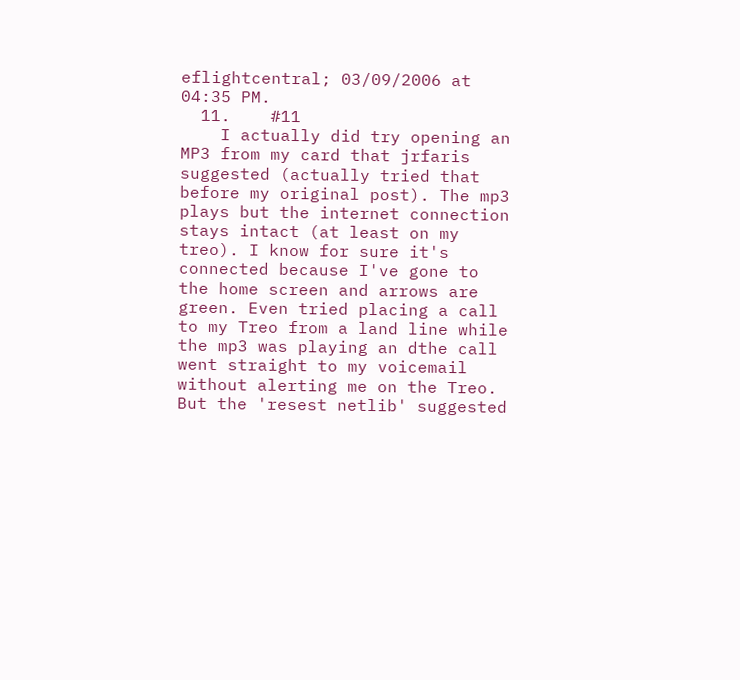eflightcentral; 03/09/2006 at 04:35 PM.
  11.    #11
    I actually did try opening an MP3 from my card that jrfaris suggested (actually tried that before my original post). The mp3 plays but the internet connection stays intact (at least on my treo). I know for sure it's connected because I've gone to the home screen and arrows are green. Even tried placing a call to my Treo from a land line while the mp3 was playing an dthe call went straight to my voicemail without alerting me on the Treo. But the 'resest netlib' suggested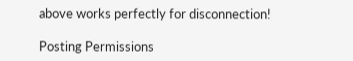above works perfectly for disconnection!

Posting Permissions